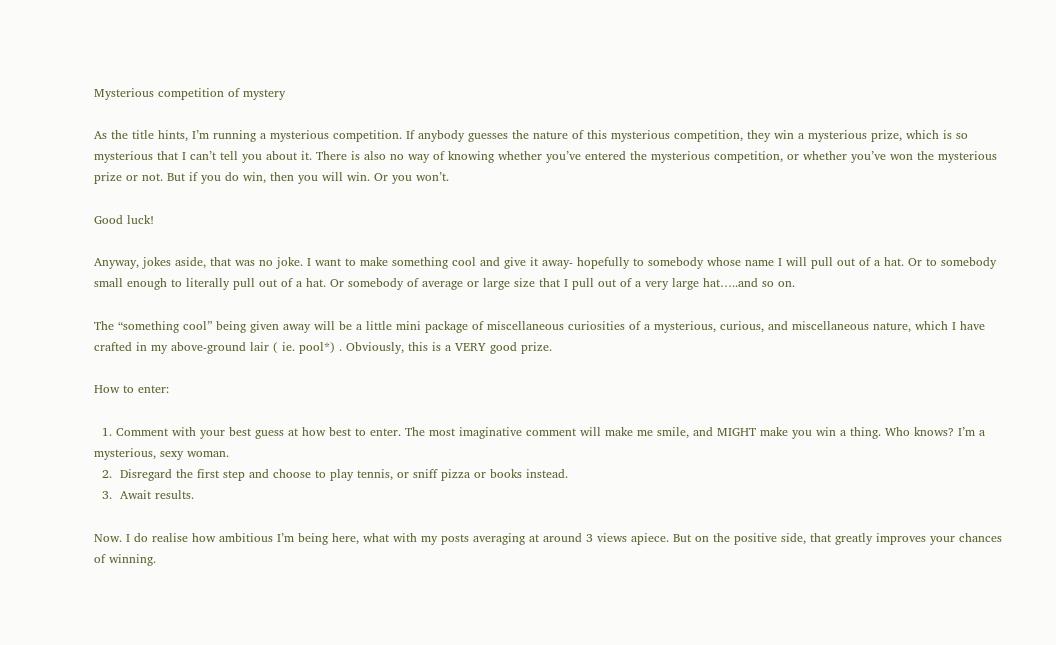Mysterious competition of mystery

As the title hints, I’m running a mysterious competition. If anybody guesses the nature of this mysterious competition, they win a mysterious prize, which is so mysterious that I can’t tell you about it. There is also no way of knowing whether you’ve entered the mysterious competition, or whether you’ve won the mysterious prize or not. But if you do win, then you will win. Or you won’t.

Good luck!

Anyway, jokes aside, that was no joke. I want to make something cool and give it away- hopefully to somebody whose name I will pull out of a hat. Or to somebody small enough to literally pull out of a hat. Or somebody of average or large size that I pull out of a very large hat…..and so on.

The “something cool” being given away will be a little mini package of miscellaneous curiosities of a mysterious, curious, and miscellaneous nature, which I have crafted in my above-ground lair ( ie. pool*) . Obviously, this is a VERY good prize.

How to enter:

  1. Comment with your best guess at how best to enter. The most imaginative comment will make me smile, and MIGHT make you win a thing. Who knows? I’m a mysterious, sexy woman.
  2.  Disregard the first step and choose to play tennis, or sniff pizza or books instead.
  3.  Await results.

Now. I do realise how ambitious I’m being here, what with my posts averaging at around 3 views apiece. But on the positive side, that greatly improves your chances of winning.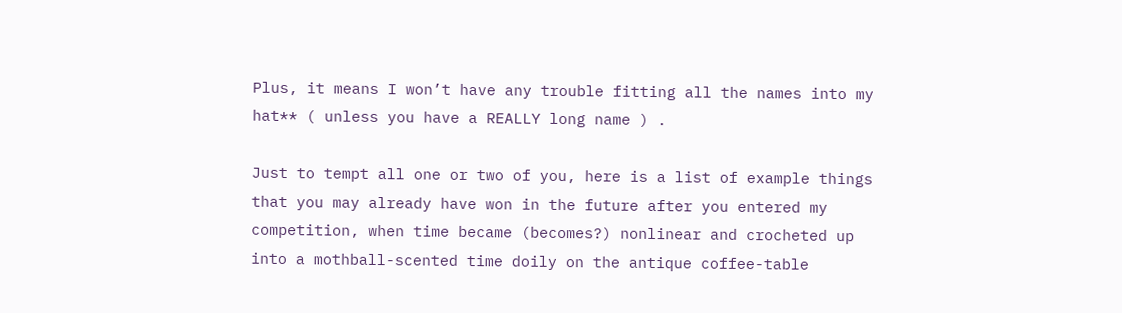Plus, it means I won’t have any trouble fitting all the names into my hat** ( unless you have a REALLY long name ) .

Just to tempt all one or two of you, here is a list of example things that you may already have won in the future after you entered my competition, when time became (becomes?) nonlinear and crocheted up into a mothball-scented time doily on the antique coffee-table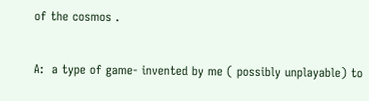of the cosmos .

A:  a type of game- invented by me ( possibly unplayable) to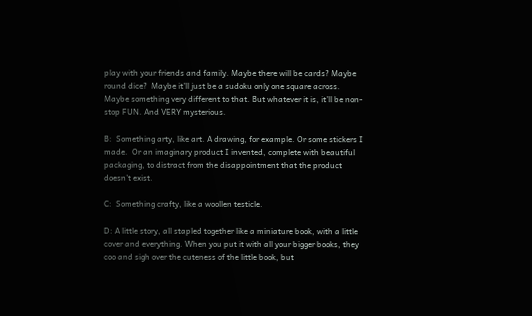play with your friends and family. Maybe there will be cards? Maybe round dice?  Maybe it’ll just be a sudoku only one square across. Maybe something very different to that. But whatever it is, it’ll be non-stop FUN. And VERY mysterious.

B:  Something arty, like art. A drawing, for example. Or some stickers I made.  Or an imaginary product I invented, complete with beautiful packaging, to distract from the disappointment that the product doesn’t exist.

C:  Something crafty, like a woollen testicle.

D: A little story, all stapled together like a miniature book, with a little cover and everything. When you put it with all your bigger books, they coo and sigh over the cuteness of the little book, but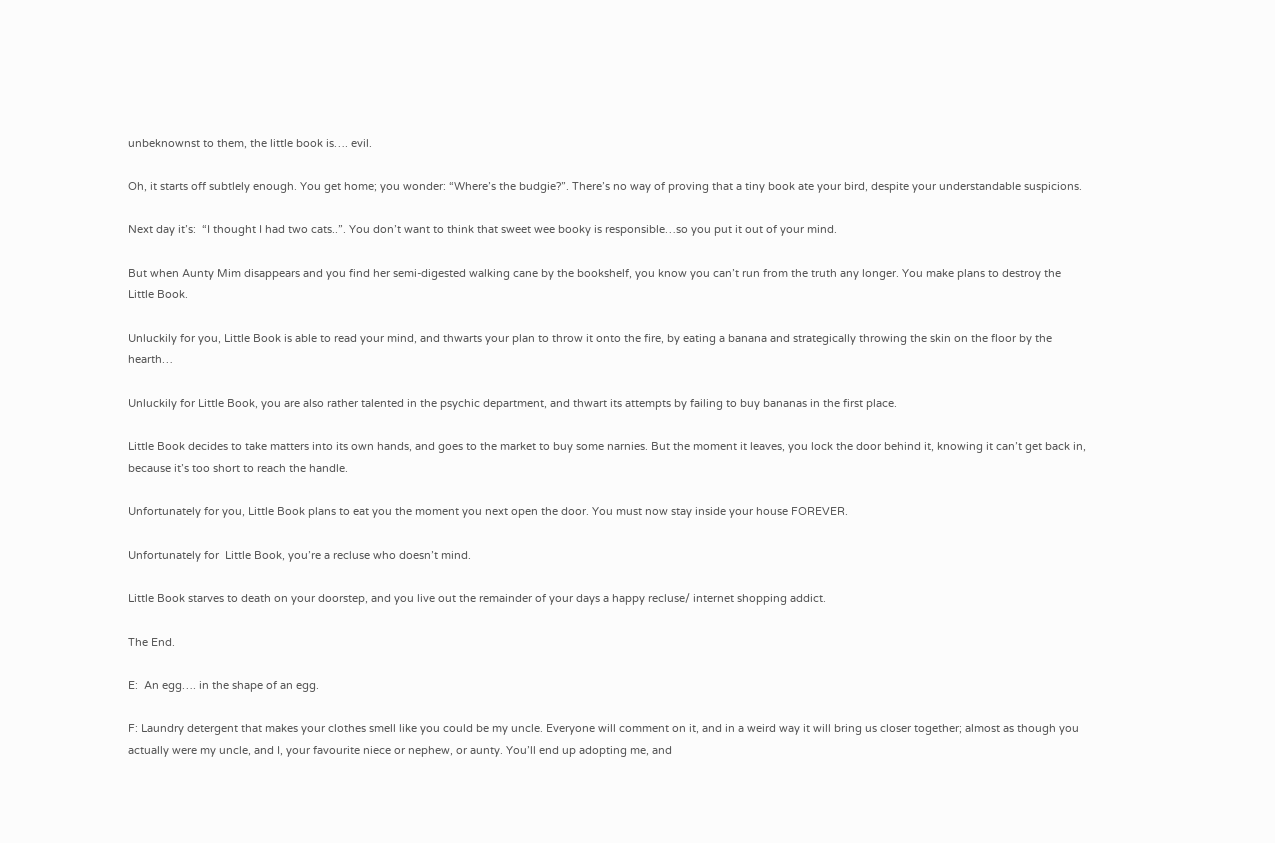unbeknownst to them, the little book is…. evil.

Oh, it starts off subtlely enough. You get home; you wonder: “Where’s the budgie?”. There’s no way of proving that a tiny book ate your bird, despite your understandable suspicions.

Next day it’s:  “I thought I had two cats..”. You don’t want to think that sweet wee booky is responsible…so you put it out of your mind.

But when Aunty Mim disappears and you find her semi-digested walking cane by the bookshelf, you know you can’t run from the truth any longer. You make plans to destroy the Little Book.

Unluckily for you, Little Book is able to read your mind, and thwarts your plan to throw it onto the fire, by eating a banana and strategically throwing the skin on the floor by the hearth…

Unluckily for Little Book, you are also rather talented in the psychic department, and thwart its attempts by failing to buy bananas in the first place.

Little Book decides to take matters into its own hands, and goes to the market to buy some narnies. But the moment it leaves, you lock the door behind it, knowing it can’t get back in, because it’s too short to reach the handle.

Unfortunately for you, Little Book plans to eat you the moment you next open the door. You must now stay inside your house FOREVER.

Unfortunately for  Little Book, you’re a recluse who doesn’t mind.

Little Book starves to death on your doorstep, and you live out the remainder of your days a happy recluse/ internet shopping addict.

The End.

E:  An egg…. in the shape of an egg.

F: Laundry detergent that makes your clothes smell like you could be my uncle. Everyone will comment on it, and in a weird way it will bring us closer together; almost as though you actually were my uncle, and I, your favourite niece or nephew, or aunty. You’ll end up adopting me, and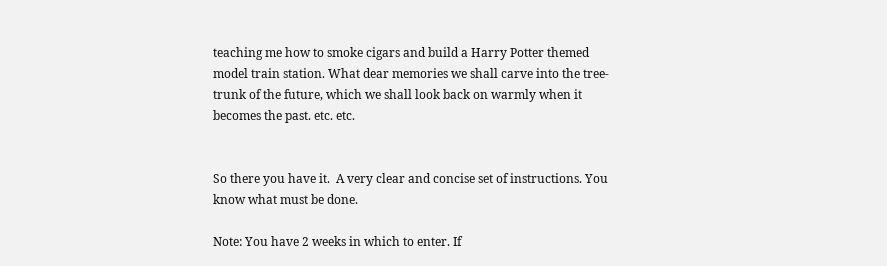teaching me how to smoke cigars and build a Harry Potter themed model train station. What dear memories we shall carve into the tree-trunk of the future, which we shall look back on warmly when it becomes the past. etc. etc.


So there you have it.  A very clear and concise set of instructions. You know what must be done.

Note: You have 2 weeks in which to enter. If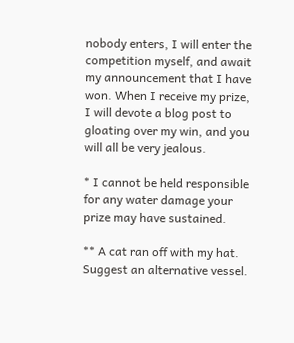nobody enters, I will enter the competition myself, and await my announcement that I have won. When I receive my prize, I will devote a blog post to gloating over my win, and you will all be very jealous.

* I cannot be held responsible for any water damage your prize may have sustained.

** A cat ran off with my hat. Suggest an alternative vessel.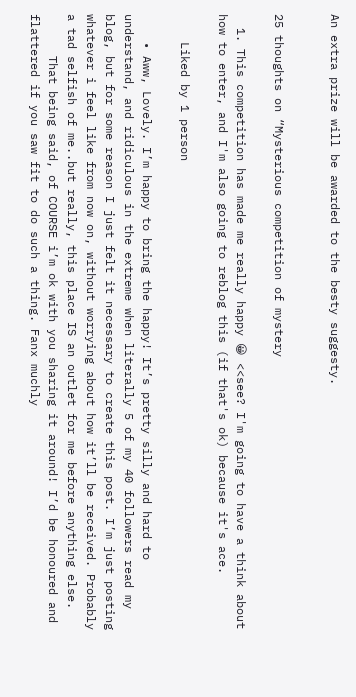An extra prize will be awarded to the besty suggesty.


25 thoughts on “Mysterious competition of mystery

  1. This competition has made me really happy 😀 <<see? I'm going to have a think about how to enter, and I'm also going to reblog this (if that's ok) because it's ace.

    Liked by 1 person

    • Aww, Lovely. I’m happy to bring the happy! It’s pretty silly and hard to understand, and ridiculous in the extreme when literally 5 of my 40 followers read my blog, but for some reason I just felt it necessary to create this post. I’m just posting whatever i feel like from now on, without worrying about how it’ll be received. Probably a tad selfish of me..but really, this place IS an outlet for me before anything else.
      That being said, of COURSE i’m ok with you sharing it around! I’d be honoured and flattered if you saw fit to do such a thing. Fanx muchly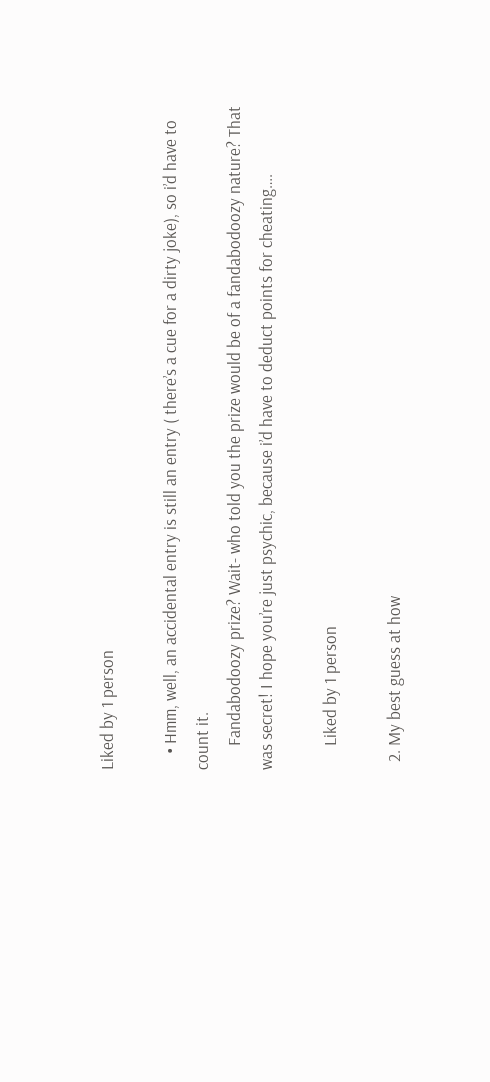Liked by 1 person

    • Hmm, well, an accidental entry is still an entry ( there’s a cue for a dirty joke), so i’d have to count it.
      Fandabodoozy prize? Wait- who told you the prize would be of a fandabodoozy nature? That was secret! I hope you’re just psychic, because i’d have to deduct points for cheating….

      Liked by 1 person

  2. My best guess at how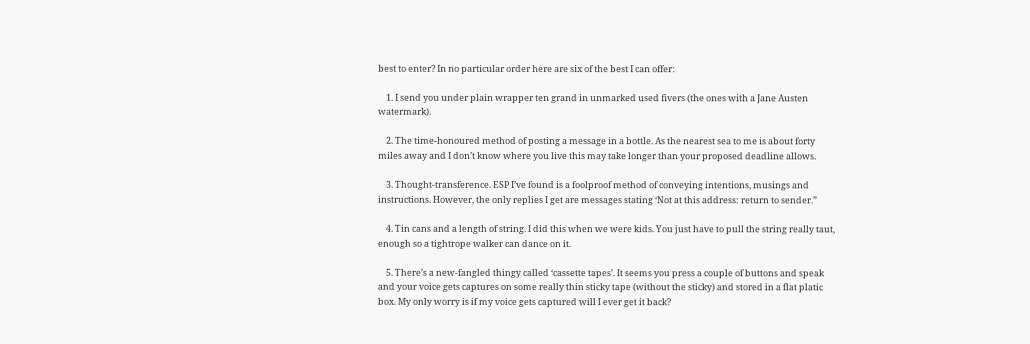best to enter? In no particular order here are six of the best I can offer:

    1. I send you under plain wrapper ten grand in unmarked used fivers (the ones with a Jane Austen watermark).

    2. The time-honoured method of posting a message in a bottle. As the nearest sea to me is about forty miles away and I don’t know where you live this may take longer than your proposed deadline allows.

    3. Thought-transference. ESP I’ve found is a foolproof method of conveying intentions, musings and instructions. However, the only replies I get are messages stating ‘Not at this address: return to sender.”

    4. Tin cans and a length of string. I did this when we were kids. You just have to pull the string really taut, enough so a tightrope walker can dance on it.

    5. There’s a new-fangled thingy called ‘cassette tapes’. It seems you press a couple of buttons and speak and your voice gets captures on some really thin sticky tape (without the sticky) and stored in a flat platic box. My only worry is if my voice gets captured will I ever get it back?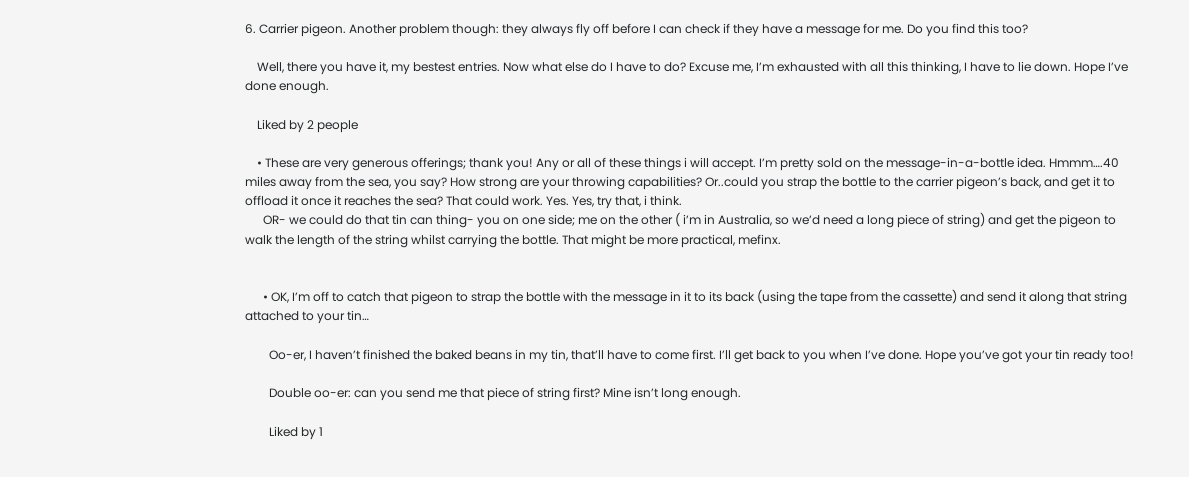6. Carrier pigeon. Another problem though: they always fly off before I can check if they have a message for me. Do you find this too?

    Well, there you have it, my bestest entries. Now what else do I have to do? Excuse me, I’m exhausted with all this thinking, I have to lie down. Hope I’ve done enough.

    Liked by 2 people

    • These are very generous offerings; thank you! Any or all of these things i will accept. I’m pretty sold on the message-in-a-bottle idea. Hmmm….40 miles away from the sea, you say? How strong are your throwing capabilities? Or..could you strap the bottle to the carrier pigeon’s back, and get it to offload it once it reaches the sea? That could work. Yes. Yes, try that, i think.
      OR- we could do that tin can thing- you on one side; me on the other ( i’m in Australia, so we’d need a long piece of string) and get the pigeon to walk the length of the string whilst carrying the bottle. That might be more practical, mefinx.


      • OK, I’m off to catch that pigeon to strap the bottle with the message in it to its back (using the tape from the cassette) and send it along that string attached to your tin…

        Oo-er, I haven’t finished the baked beans in my tin, that’ll have to come first. I’ll get back to you when I’ve done. Hope you’ve got your tin ready too!

        Double oo-er: can you send me that piece of string first? Mine isn’t long enough.

        Liked by 1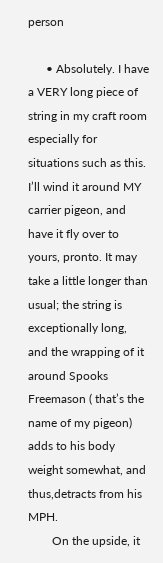person

      • Absolutely. I have a VERY long piece of string in my craft room especially for situations such as this. I’ll wind it around MY carrier pigeon, and have it fly over to yours, pronto. It may take a little longer than usual; the string is exceptionally long, and the wrapping of it around Spooks Freemason ( that’s the name of my pigeon) adds to his body weight somewhat, and thus,detracts from his MPH.
        On the upside, it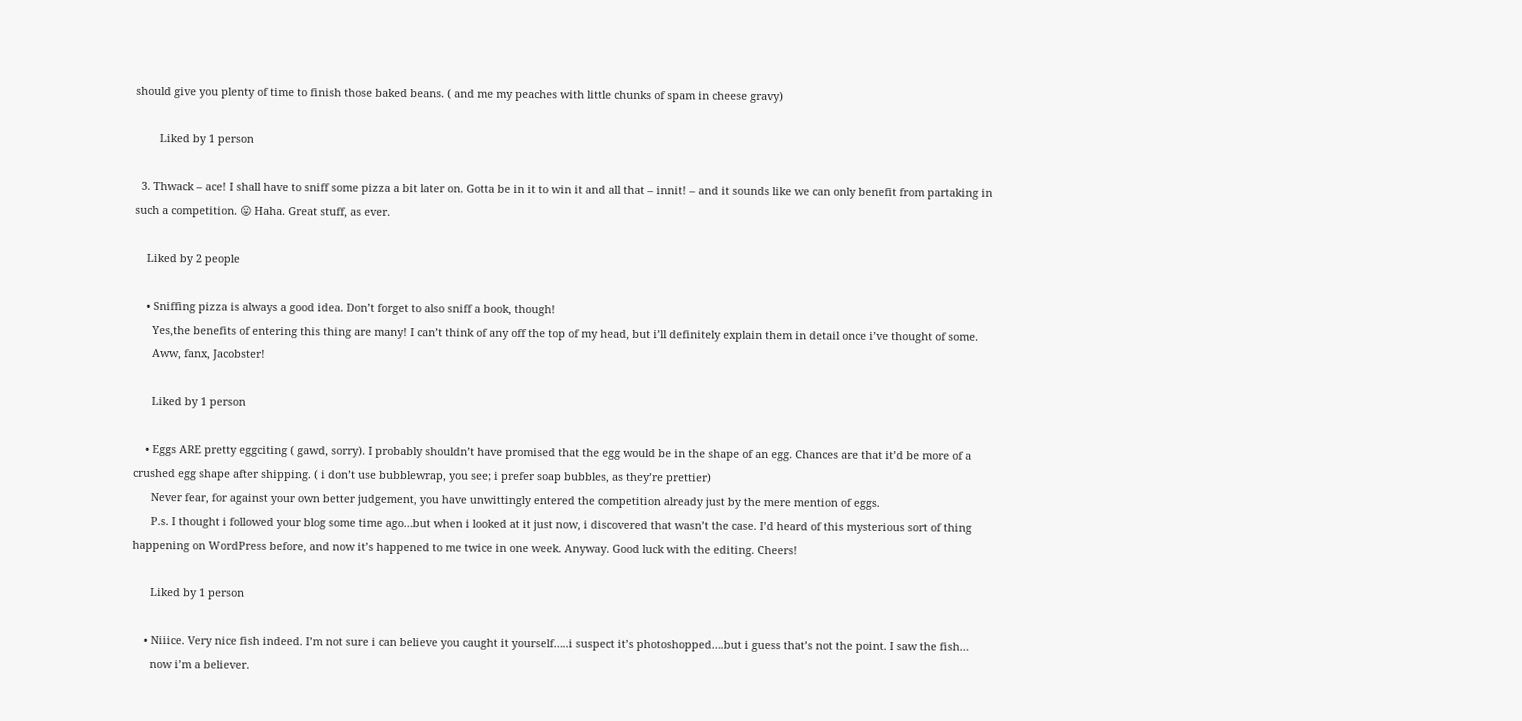should give you plenty of time to finish those baked beans. ( and me my peaches with little chunks of spam in cheese gravy)

        Liked by 1 person

  3. Thwack – ace! I shall have to sniff some pizza a bit later on. Gotta be in it to win it and all that – innit! – and it sounds like we can only benefit from partaking in such a competition. 😛 Haha. Great stuff, as ever.

    Liked by 2 people

    • Sniffing pizza is always a good idea. Don’t forget to also sniff a book, though!
      Yes,the benefits of entering this thing are many! I can’t think of any off the top of my head, but i’ll definitely explain them in detail once i’ve thought of some.
      Aww, fanx, Jacobster!

      Liked by 1 person

    • Eggs ARE pretty eggciting ( gawd, sorry). I probably shouldn’t have promised that the egg would be in the shape of an egg. Chances are that it’d be more of a crushed egg shape after shipping. ( i don’t use bubblewrap, you see; i prefer soap bubbles, as they’re prettier)
      Never fear, for against your own better judgement, you have unwittingly entered the competition already just by the mere mention of eggs.
      P.s. I thought i followed your blog some time ago…but when i looked at it just now, i discovered that wasn’t the case. I’d heard of this mysterious sort of thing happening on WordPress before, and now it’s happened to me twice in one week. Anyway. Good luck with the editing. Cheers!

      Liked by 1 person

    • Niiice. Very nice fish indeed. I’m not sure i can believe you caught it yourself…..i suspect it’s photoshopped….but i guess that’s not the point. I saw the fish…
      now i’m a believer.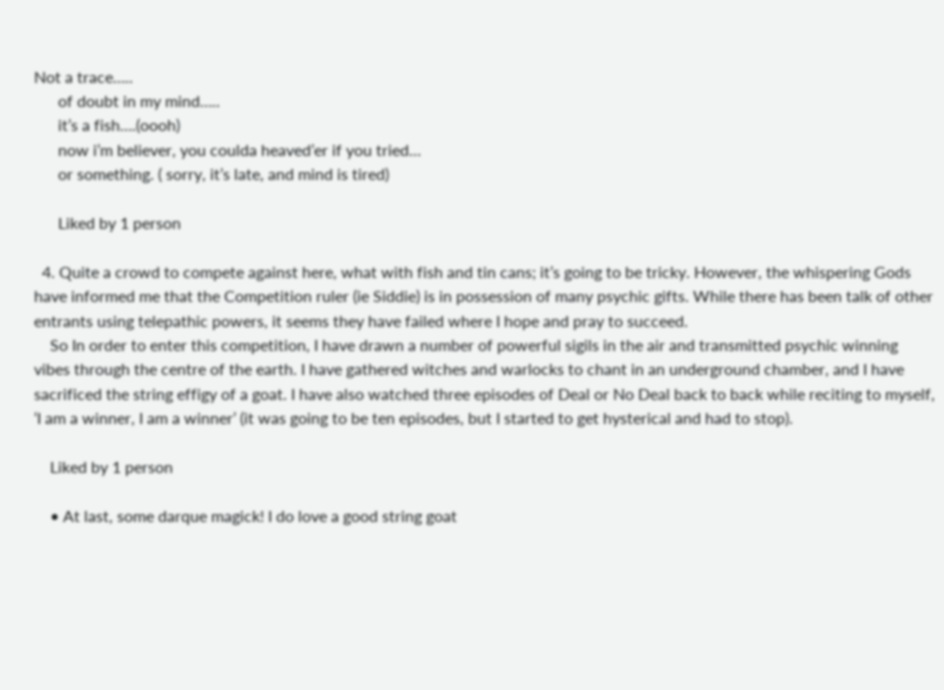Not a trace…..
      of doubt in my mind…..
      it’s a fish….(oooh)
      now i’m believer, you coulda heaved’er if you tried…
      or something. ( sorry, it’s late, and mind is tired)

      Liked by 1 person

  4. Quite a crowd to compete against here, what with fish and tin cans; it’s going to be tricky. However, the whispering Gods have informed me that the Competition ruler (ie Siddie) is in possession of many psychic gifts. While there has been talk of other entrants using telepathic powers, it seems they have failed where I hope and pray to succeed.
    So In order to enter this competition, I have drawn a number of powerful sigils in the air and transmitted psychic winning vibes through the centre of the earth. I have gathered witches and warlocks to chant in an underground chamber, and I have sacrificed the string effigy of a goat. I have also watched three episodes of Deal or No Deal back to back while reciting to myself, ‘I am a winner, I am a winner’ (it was going to be ten episodes, but I started to get hysterical and had to stop).

    Liked by 1 person

    • At last, some darque magick! I do love a good string goat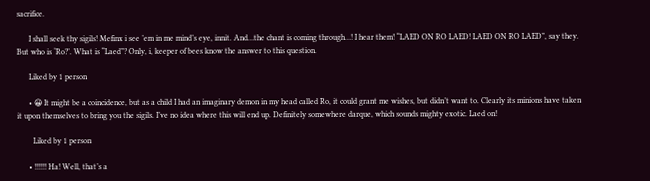sacrifice.

      I shall seek thy sigils! Mefinx i see ’em in me mind’s eye, innit. And…the chant is coming through…! I hear them! “LAED ON RO LAED! LAED ON RO LAED”, say they. But who is ‘Ro?’. What is “Laed”? Only, i, keeper of bees know the answer to this question.

      Liked by 1 person

      • 😀 It might be a coincidence, but as a child I had an imaginary demon in my head called Ro, it could grant me wishes, but didn’t want to. Clearly its minions have taken it upon themselves to bring you the sigils. I’ve no idea where this will end up. Definitely somewhere darque, which sounds mighty exotic. Laed on!

        Liked by 1 person

      • !!!!!! Ha! Well, that’s a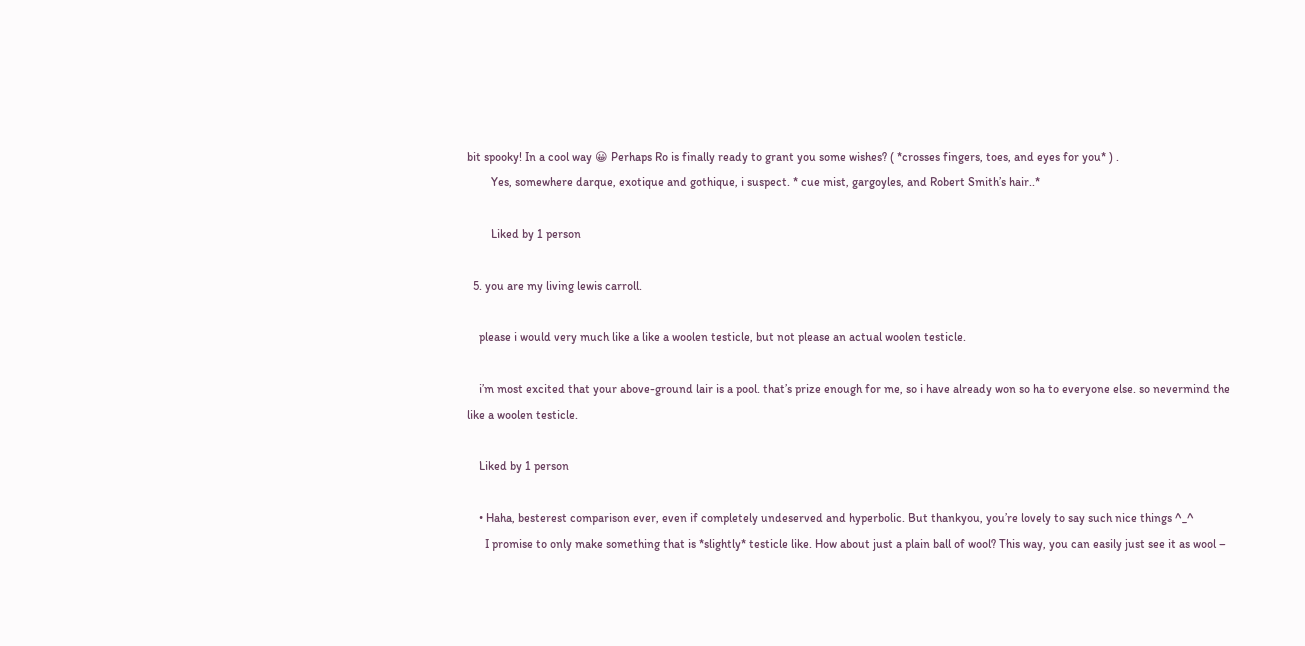bit spooky! In a cool way 😀 Perhaps Ro is finally ready to grant you some wishes? ( *crosses fingers, toes, and eyes for you* ) .
        Yes, somewhere darque, exotique and gothique, i suspect. * cue mist, gargoyles, and Robert Smith’s hair..*

        Liked by 1 person

  5. you are my living lewis carroll.

    please i would very much like a like a woolen testicle, but not please an actual woolen testicle.

    i’m most excited that your above-ground lair is a pool. that’s prize enough for me, so i have already won so ha to everyone else. so nevermind the like a woolen testicle.

    Liked by 1 person

    • Haha, besterest comparison ever, even if completely undeserved and hyperbolic. But thankyou, you’re lovely to say such nice things ^_^
      I promise to only make something that is *slightly* testicle like. How about just a plain ball of wool? This way, you can easily just see it as wool –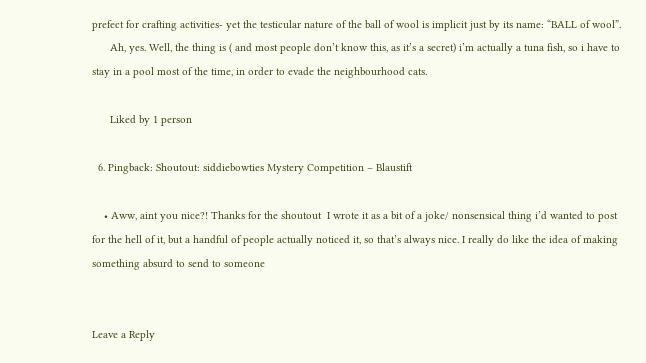prefect for crafting activities- yet the testicular nature of the ball of wool is implicit just by its name: “BALL of wool”.
      Ah, yes. Well, the thing is ( and most people don’t know this, as it’s a secret) i’m actually a tuna fish, so i have to stay in a pool most of the time, in order to evade the neighbourhood cats.

      Liked by 1 person

  6. Pingback: Shoutout: siddiebowties Mystery Competition – Blaustift

    • Aww, aint you nice?! Thanks for the shoutout  I wrote it as a bit of a joke/ nonsensical thing i’d wanted to post for the hell of it, but a handful of people actually noticed it, so that’s always nice. I really do like the idea of making something absurd to send to someone


Leave a Reply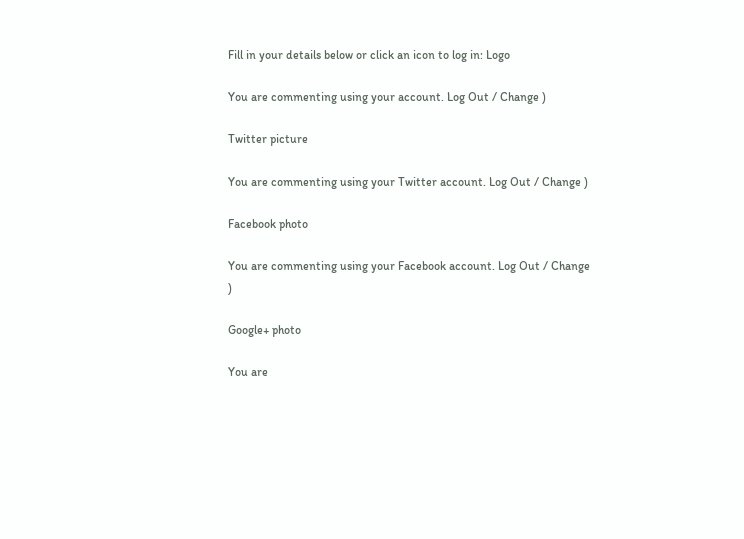Fill in your details below or click an icon to log in: Logo

You are commenting using your account. Log Out / Change )

Twitter picture

You are commenting using your Twitter account. Log Out / Change )

Facebook photo

You are commenting using your Facebook account. Log Out / Change )

Google+ photo

You are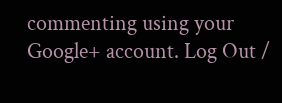commenting using your Google+ account. Log Out /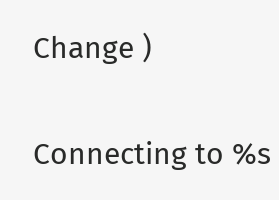Change )

Connecting to %s